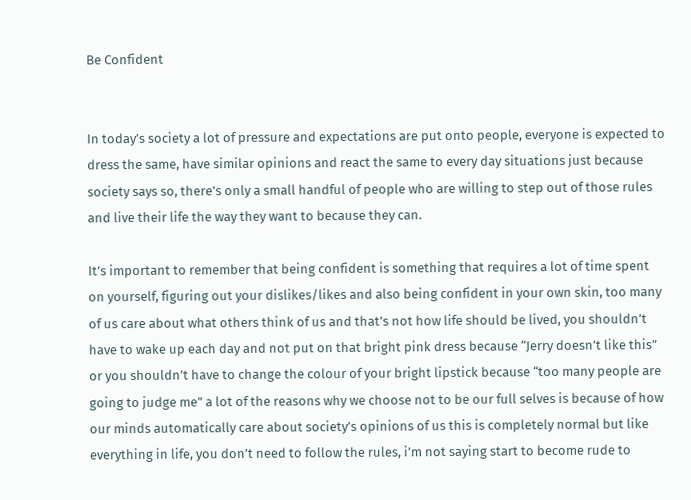Be Confident


In today’s society a lot of pressure and expectations are put onto people, everyone is expected to dress the same, have similar opinions and react the same to every day situations just because society says so, there’s only a small handful of people who are willing to step out of those rules and live their life the way they want to because they can.

It’s important to remember that being confident is something that requires a lot of time spent on yourself, figuring out your dislikes/likes and also being confident in your own skin, too many of us care about what others think of us and that’s not how life should be lived, you shouldn’t have to wake up each day and not put on that bright pink dress because “Jerry doesn’t like this” or you shouldn’t have to change the colour of your bright lipstick because “too many people are going to judge me” a lot of the reasons why we choose not to be our full selves is because of how our minds automatically care about society’s opinions of us this is completely normal but like everything in life, you don’t need to follow the rules, i’m not saying start to become rude to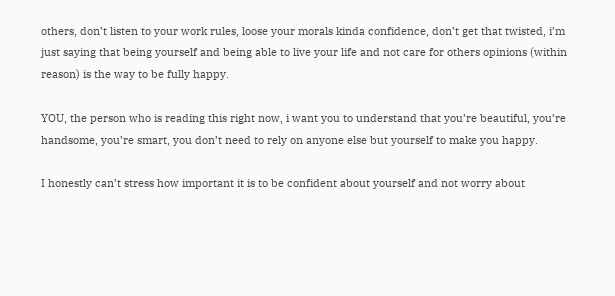others, don’t listen to your work rules, loose your morals kinda confidence, don’t get that twisted, i’m just saying that being yourself and being able to live your life and not care for others opinions (within reason) is the way to be fully happy.

YOU, the person who is reading this right now, i want you to understand that you’re beautiful, you’re handsome, you’re smart, you don’t need to rely on anyone else but yourself to make you happy.

I honestly can’t stress how important it is to be confident about yourself and not worry about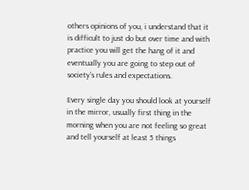others opinions of you, i understand that it is difficult to just do but over time and with practice you will get the hang of it and eventually you are going to step out of society’s rules and expectations.

Every single day you should look at yourself in the mirror, usually first thing in the morning when you are not feeling so great and tell yourself at least 5 things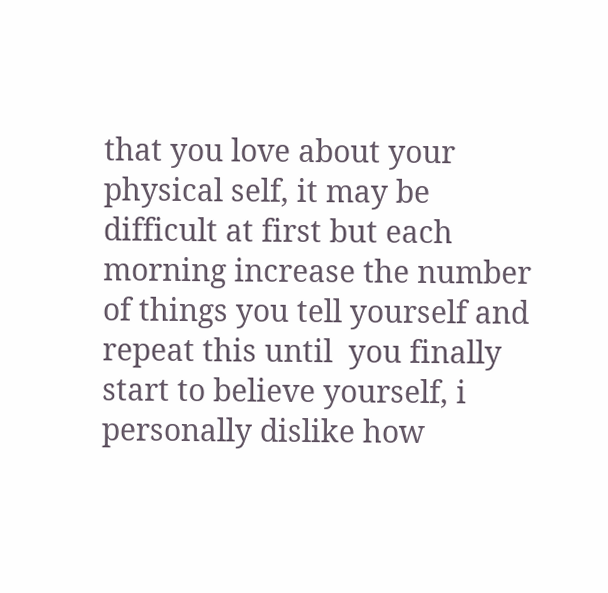that you love about your physical self, it may be difficult at first but each morning increase the number of things you tell yourself and repeat this until  you finally start to believe yourself, i personally dislike how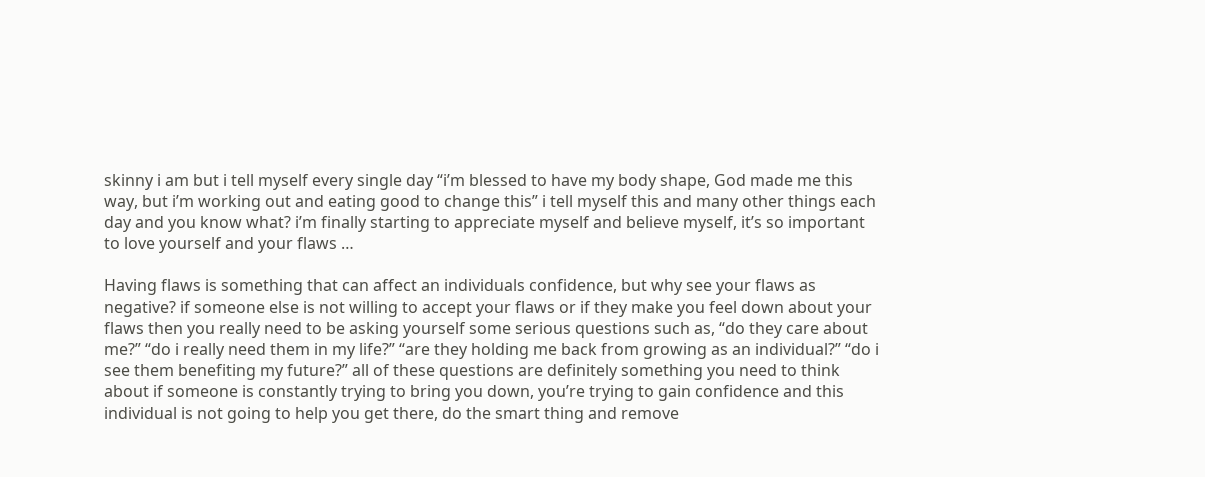skinny i am but i tell myself every single day “i’m blessed to have my body shape, God made me this way, but i’m working out and eating good to change this” i tell myself this and many other things each day and you know what? i’m finally starting to appreciate myself and believe myself, it’s so important to love yourself and your flaws …

Having flaws is something that can affect an individuals confidence, but why see your flaws as negative? if someone else is not willing to accept your flaws or if they make you feel down about your flaws then you really need to be asking yourself some serious questions such as, “do they care about me?” “do i really need them in my life?” “are they holding me back from growing as an individual?” “do i see them benefiting my future?” all of these questions are definitely something you need to think about if someone is constantly trying to bring you down, you’re trying to gain confidence and this individual is not going to help you get there, do the smart thing and remove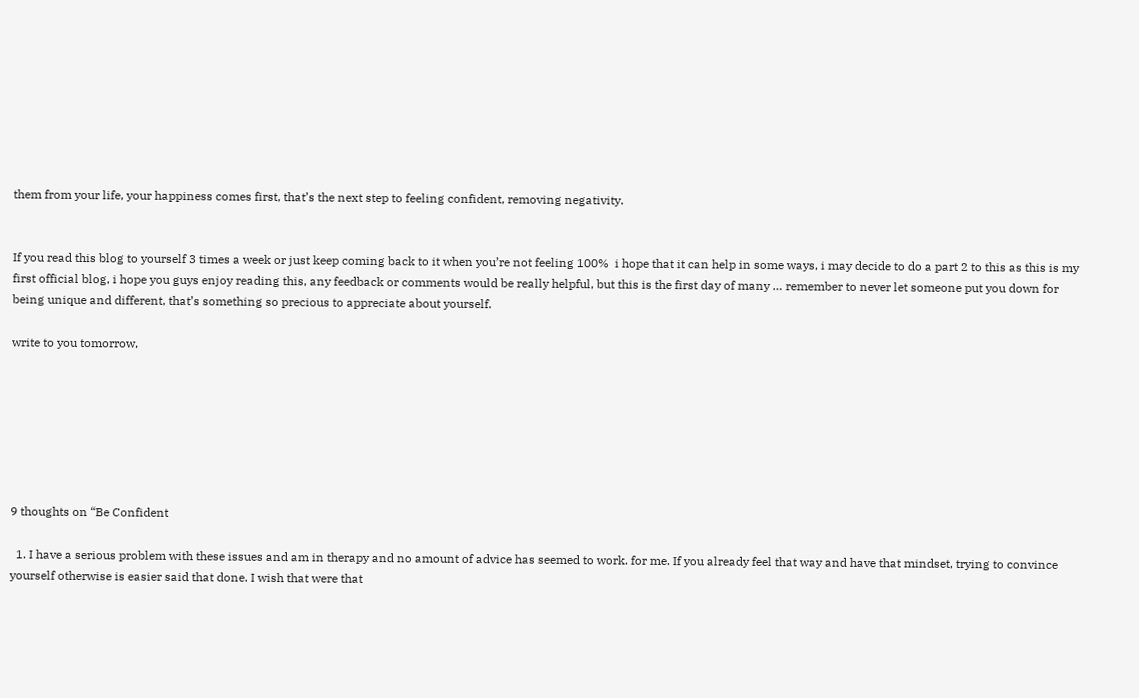them from your life, your happiness comes first, that’s the next step to feeling confident, removing negativity.


If you read this blog to yourself 3 times a week or just keep coming back to it when you’re not feeling 100%  i hope that it can help in some ways, i may decide to do a part 2 to this as this is my first official blog, i hope you guys enjoy reading this, any feedback or comments would be really helpful, but this is the first day of many … remember to never let someone put you down for being unique and different, that’s something so precious to appreciate about yourself.

write to you tomorrow,







9 thoughts on “Be Confident

  1. I have a serious problem with these issues and am in therapy and no amount of advice has seemed to work. for me. If you already feel that way and have that mindset, trying to convince yourself otherwise is easier said that done. I wish that were that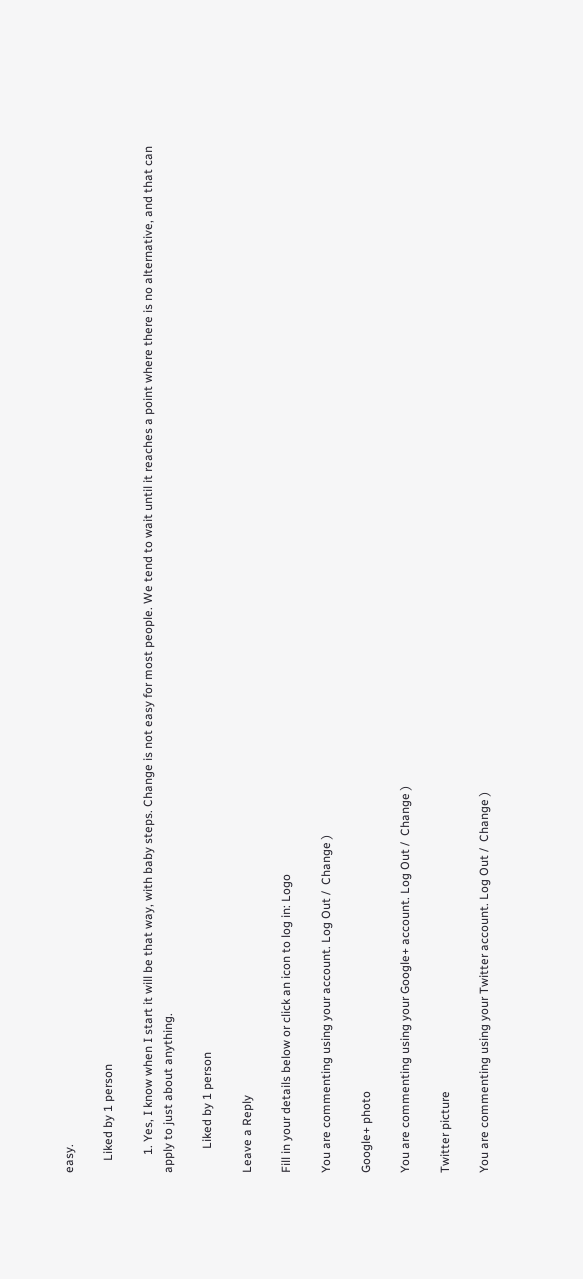easy.

    Liked by 1 person

      1. Yes, I know when I start it will be that way, with baby steps. Change is not easy for most people. We tend to wait until it reaches a point where there is no alternative, and that can apply to just about anything.

        Liked by 1 person

Leave a Reply

Fill in your details below or click an icon to log in: Logo

You are commenting using your account. Log Out /  Change )

Google+ photo

You are commenting using your Google+ account. Log Out /  Change )

Twitter picture

You are commenting using your Twitter account. Log Out /  Change )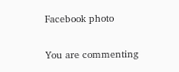Facebook photo

You are commenting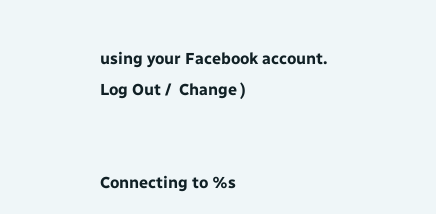using your Facebook account. Log Out /  Change )


Connecting to %s